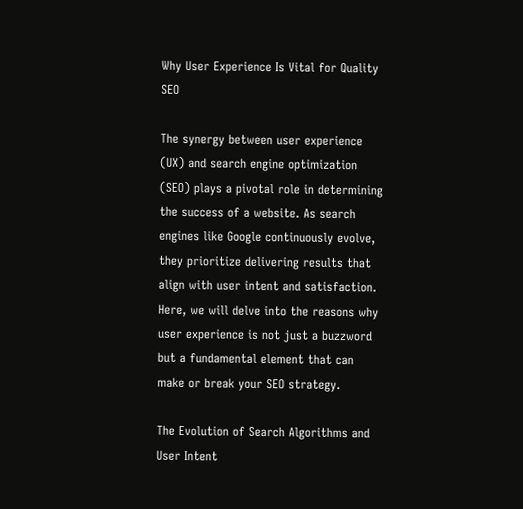Why User Experience Is Vital for Quality SEO

The synergy between user experience (UX) and search engine optimization (SEO) plays a pivotal role in determining the success of a website. As search engines like Google continuously evolve, they prioritize delivering results that align with user intent and satisfaction. Here, we will delve into the reasons why user experience is not just a buzzword but a fundamental element that can make or break your SEO strategy.

The Evolution of Search Algorithms and User Intent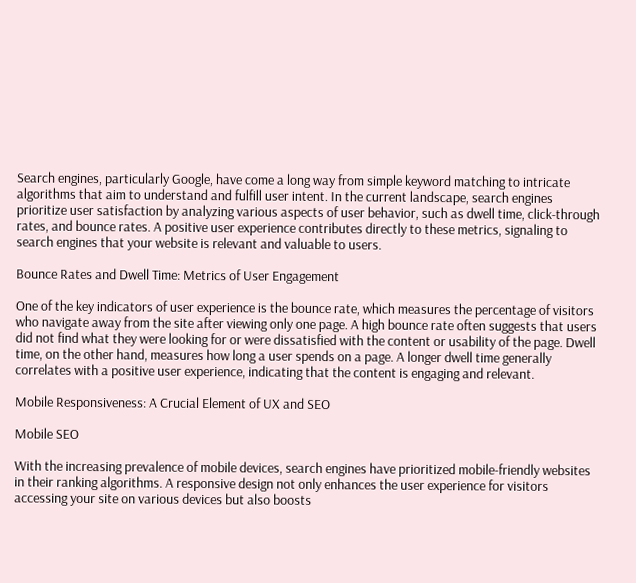Search engines, particularly Google, have come a long way from simple keyword matching to intricate algorithms that aim to understand and fulfill user intent. In the current landscape, search engines prioritize user satisfaction by analyzing various aspects of user behavior, such as dwell time, click-through rates, and bounce rates. A positive user experience contributes directly to these metrics, signaling to search engines that your website is relevant and valuable to users.

Bounce Rates and Dwell Time: Metrics of User Engagement

One of the key indicators of user experience is the bounce rate, which measures the percentage of visitors who navigate away from the site after viewing only one page. A high bounce rate often suggests that users did not find what they were looking for or were dissatisfied with the content or usability of the page. Dwell time, on the other hand, measures how long a user spends on a page. A longer dwell time generally correlates with a positive user experience, indicating that the content is engaging and relevant.

Mobile Responsiveness: A Crucial Element of UX and SEO

Mobile SEO

With the increasing prevalence of mobile devices, search engines have prioritized mobile-friendly websites in their ranking algorithms. A responsive design not only enhances the user experience for visitors accessing your site on various devices but also boosts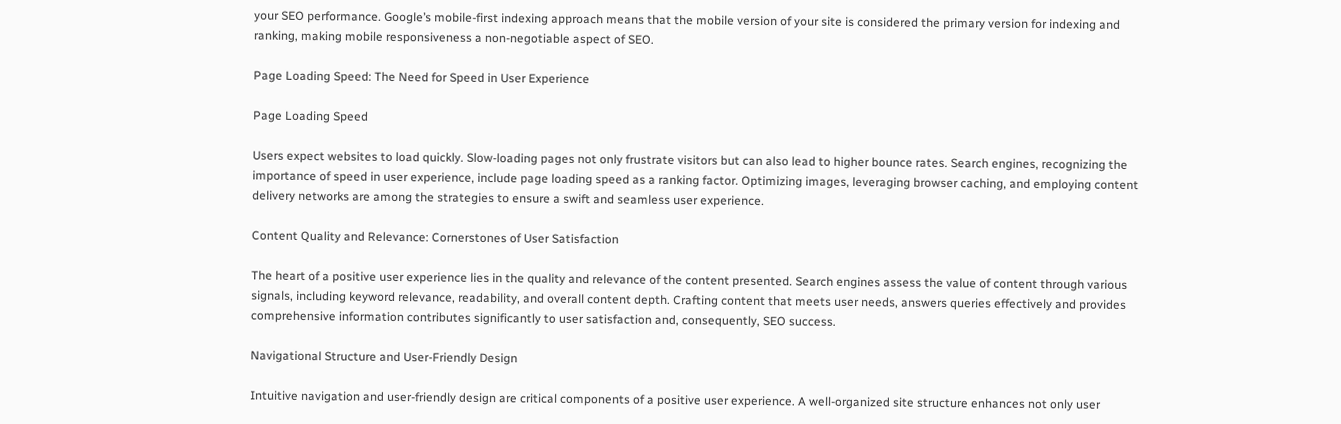your SEO performance. Google’s mobile-first indexing approach means that the mobile version of your site is considered the primary version for indexing and ranking, making mobile responsiveness a non-negotiable aspect of SEO.

Page Loading Speed: The Need for Speed in User Experience

Page Loading Speed

Users expect websites to load quickly. Slow-loading pages not only frustrate visitors but can also lead to higher bounce rates. Search engines, recognizing the importance of speed in user experience, include page loading speed as a ranking factor. Optimizing images, leveraging browser caching, and employing content delivery networks are among the strategies to ensure a swift and seamless user experience.

Content Quality and Relevance: Cornerstones of User Satisfaction

The heart of a positive user experience lies in the quality and relevance of the content presented. Search engines assess the value of content through various signals, including keyword relevance, readability, and overall content depth. Crafting content that meets user needs, answers queries effectively and provides comprehensive information contributes significantly to user satisfaction and, consequently, SEO success.

Navigational Structure and User-Friendly Design

Intuitive navigation and user-friendly design are critical components of a positive user experience. A well-organized site structure enhances not only user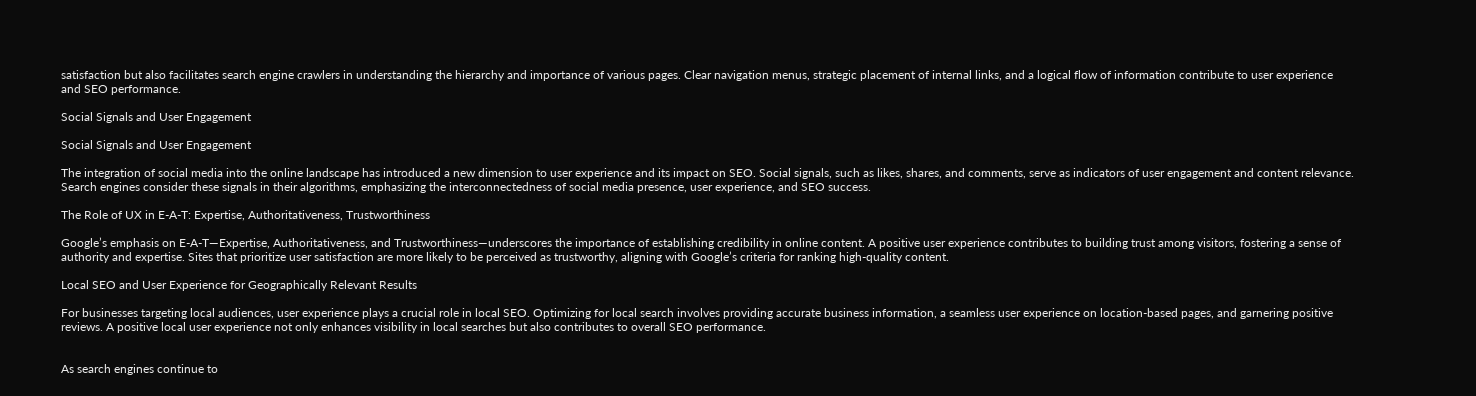satisfaction but also facilitates search engine crawlers in understanding the hierarchy and importance of various pages. Clear navigation menus, strategic placement of internal links, and a logical flow of information contribute to user experience and SEO performance.

Social Signals and User Engagement

Social Signals and User Engagement

The integration of social media into the online landscape has introduced a new dimension to user experience and its impact on SEO. Social signals, such as likes, shares, and comments, serve as indicators of user engagement and content relevance. Search engines consider these signals in their algorithms, emphasizing the interconnectedness of social media presence, user experience, and SEO success.

The Role of UX in E-A-T: Expertise, Authoritativeness, Trustworthiness

Google’s emphasis on E-A-T—Expertise, Authoritativeness, and Trustworthiness—underscores the importance of establishing credibility in online content. A positive user experience contributes to building trust among visitors, fostering a sense of authority and expertise. Sites that prioritize user satisfaction are more likely to be perceived as trustworthy, aligning with Google’s criteria for ranking high-quality content.

Local SEO and User Experience for Geographically Relevant Results

For businesses targeting local audiences, user experience plays a crucial role in local SEO. Optimizing for local search involves providing accurate business information, a seamless user experience on location-based pages, and garnering positive reviews. A positive local user experience not only enhances visibility in local searches but also contributes to overall SEO performance.


As search engines continue to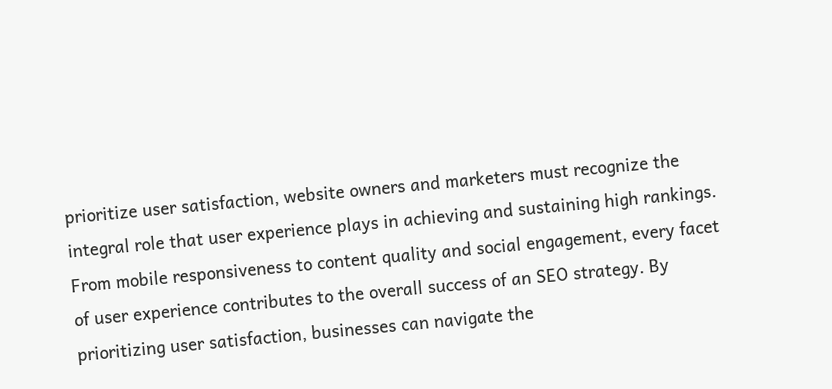prioritize user satisfaction, website owners and marketers must recognize the integral role that user experience plays in achieving and sustaining high rankings. From mobile responsiveness to content quality and social engagement, every facet of user experience contributes to the overall success of an SEO strategy. By prioritizing user satisfaction, businesses can navigate the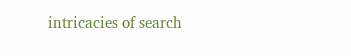intricacies of search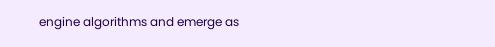engine algorithms and emerge as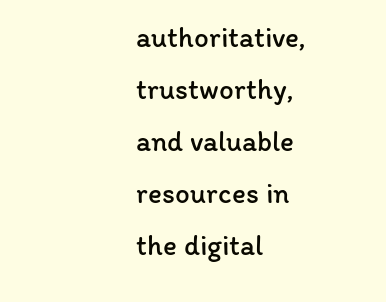authoritative, trustworthy, and valuable resources in the digital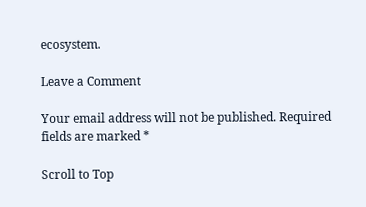ecosystem.

Leave a Comment

Your email address will not be published. Required fields are marked *

Scroll to Top